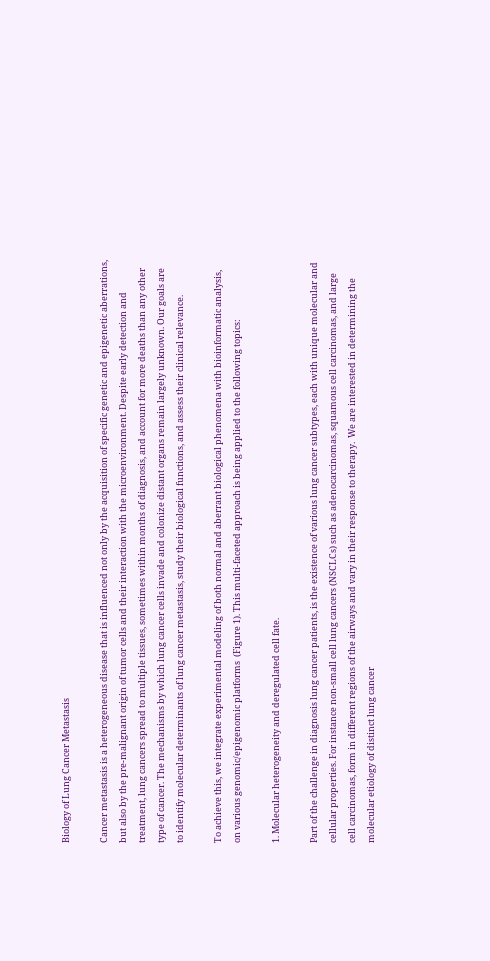Biology of Lung Cancer Metastasis

Cancer metastasis is a heterogeneous disease that is influenced not only by the acquisition of specific genetic and epigenetic aberrations, but also by the pre-malignant origin of tumor cells and their interaction with the microenvironment. Despite early detection and treatment, lung cancers spread to multiple tissues, sometimes within months of diagnosis, and account for more deaths than any other type of cancer. The mechanisms by which lung cancer cells invade and colonize distant organs remain largely unknown. Our goals are to identify molecular determinants of lung cancer metastasis, study their biological functions, and assess their clinical relevance.

To achieve this, we integrate experimental modeling of both normal and aberrant biological phenomena with bioinformatic analysis, on various genomic/epigenomic platforms  (Figure 1). This multi-faceted approach is being applied to the following topics:

1. Molecular heterogeneity and deregulated cell fate.

Part of the challenge in diagnosis lung cancer patients, is the existence of various lung cancer subtypes, each with unique molecular and cellular properties. For instance non-small cell lung cancers (NSCLCs) such as adenocarcinomas, squamous cell carcinomas, and large cell carcinomas, form in different regions of the airways and vary in their response to therapy.  We are interested in determining the molecular etiology of distinct lung cancer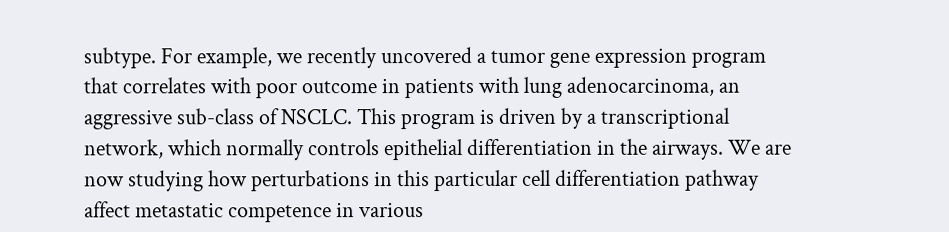subtype. For example, we recently uncovered a tumor gene expression program that correlates with poor outcome in patients with lung adenocarcinoma, an aggressive sub-class of NSCLC. This program is driven by a transcriptional network, which normally controls epithelial differentiation in the airways. We are now studying how perturbations in this particular cell differentiation pathway affect metastatic competence in various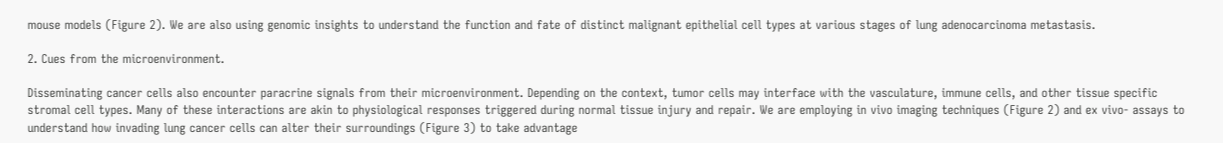mouse models (Figure 2). We are also using genomic insights to understand the function and fate of distinct malignant epithelial cell types at various stages of lung adenocarcinoma metastasis.

2. Cues from the microenvironment.

Disseminating cancer cells also encounter paracrine signals from their microenvironment. Depending on the context, tumor cells may interface with the vasculature, immune cells, and other tissue specific stromal cell types. Many of these interactions are akin to physiological responses triggered during normal tissue injury and repair. We are employing in vivo imaging techniques (Figure 2) and ex vivo- assays to understand how invading lung cancer cells can alter their surroundings (Figure 3) to take advantage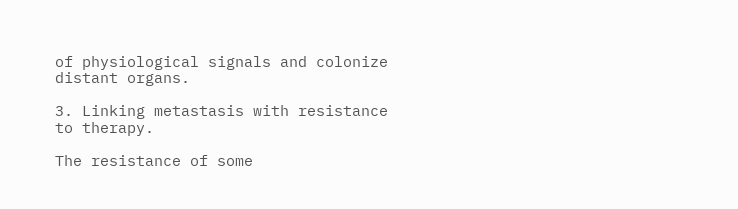of physiological signals and colonize distant organs.

3. Linking metastasis with resistance to therapy.

The resistance of some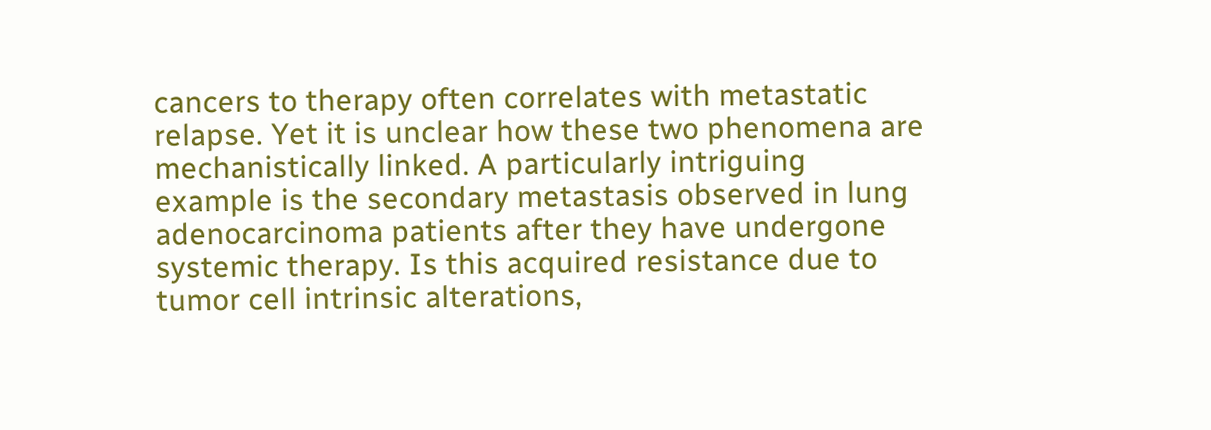cancers to therapy often correlates with metastatic relapse. Yet it is unclear how these two phenomena are mechanistically linked. A particularly intriguing example is the secondary metastasis observed in lung adenocarcinoma patients after they have undergone systemic therapy. Is this acquired resistance due to tumor cell intrinsic alterations,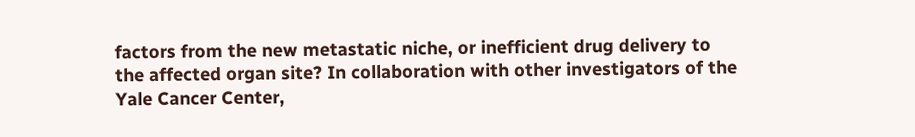factors from the new metastatic niche, or inefficient drug delivery to the affected organ site? In collaboration with other investigators of the Yale Cancer Center,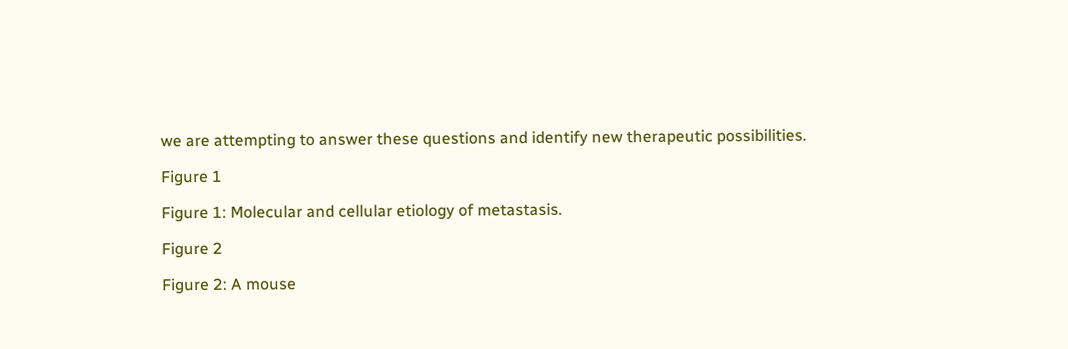we are attempting to answer these questions and identify new therapeutic possibilities.

Figure 1

Figure 1: Molecular and cellular etiology of metastasis.

Figure 2

Figure 2: A mouse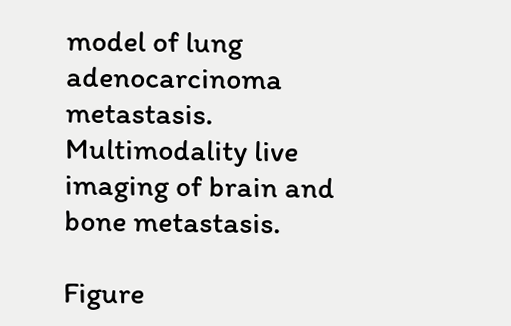model of lung adenocarcinoma metastasis. Multimodality live imaging of brain and bone metastasis.

Figure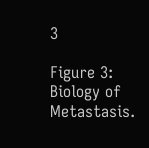3

Figure 3: Biology of Metastasis.